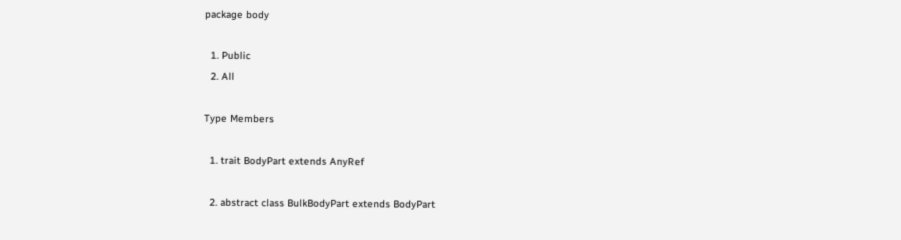package body

  1. Public
  2. All

Type Members

  1. trait BodyPart extends AnyRef

  2. abstract class BulkBodyPart extends BodyPart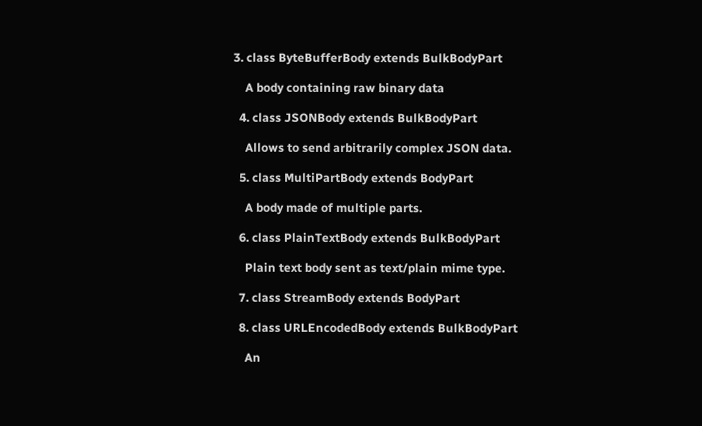3. class ByteBufferBody extends BulkBodyPart

    A body containing raw binary data

  4. class JSONBody extends BulkBodyPart

    Allows to send arbitrarily complex JSON data.

  5. class MultiPartBody extends BodyPart

    A body made of multiple parts.

  6. class PlainTextBody extends BulkBodyPart

    Plain text body sent as text/plain mime type.

  7. class StreamBody extends BodyPart

  8. class URLEncodedBody extends BulkBodyPart

    An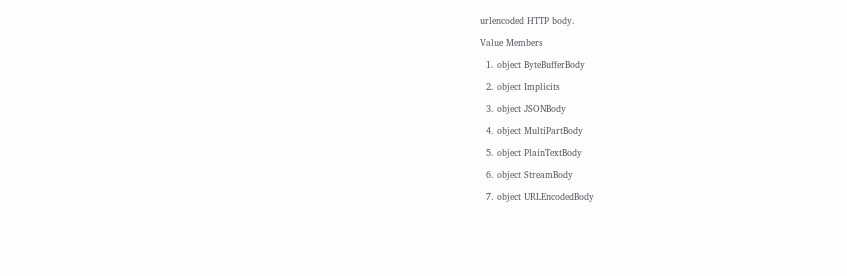urlencoded HTTP body.

Value Members

  1. object ByteBufferBody

  2. object Implicits

  3. object JSONBody

  4. object MultiPartBody

  5. object PlainTextBody

  6. object StreamBody

  7. object URLEncodedBody